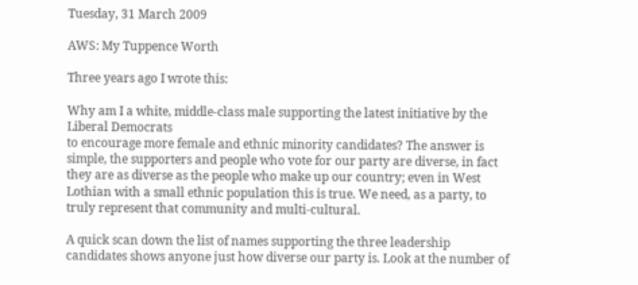Tuesday, 31 March 2009

AWS: My Tuppence Worth

Three years ago I wrote this:

Why am I a white, middle-class male supporting the latest initiative by the Liberal Democrats
to encourage more female and ethnic minority candidates? The answer is simple, the supporters and people who vote for our party are diverse, in fact they are as diverse as the people who make up our country; even in West Lothian with a small ethnic population this is true. We need, as a party, to truly represent that community and multi-cultural.

A quick scan down the list of names supporting the three leadership candidates shows anyone just how diverse our party is. Look at the number of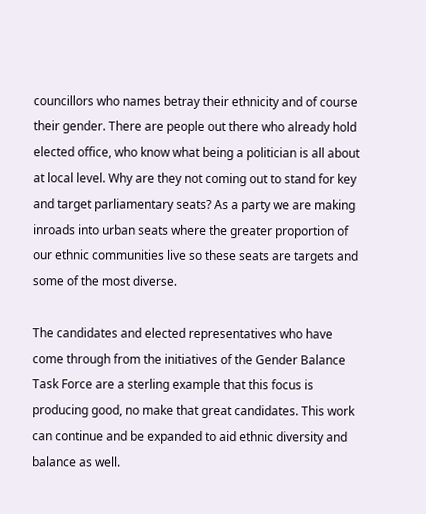councillors who names betray their ethnicity and of course their gender. There are people out there who already hold elected office, who know what being a politician is all about at local level. Why are they not coming out to stand for key and target parliamentary seats? As a party we are making inroads into urban seats where the greater proportion of our ethnic communities live so these seats are targets and some of the most diverse.

The candidates and elected representatives who have come through from the initiatives of the Gender Balance Task Force are a sterling example that this focus is producing good, no make that great candidates. This work can continue and be expanded to aid ethnic diversity and balance as well.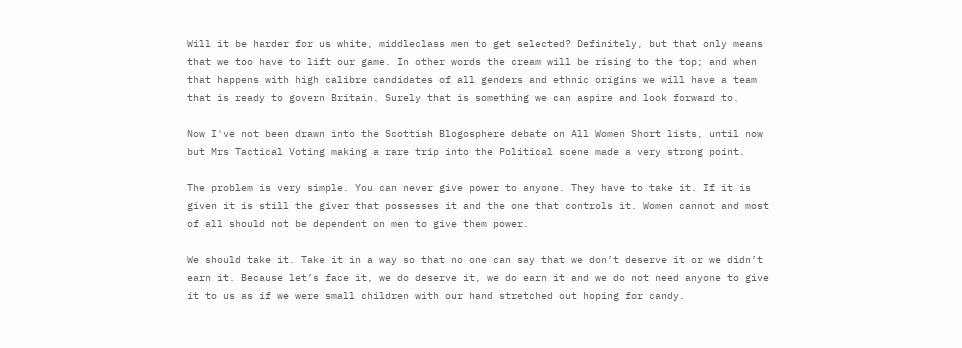Will it be harder for us white, middleclass men to get selected? Definitely, but that only means that we too have to lift our game. In other words the cream will be rising to the top; and when that happens with high calibre candidates of all genders and ethnic origins we will have a team that is ready to govern Britain. Surely that is something we can aspire and look forward to.

Now I've not been drawn into the Scottish Blogosphere debate on All Women Short lists, until now but Mrs Tactical Voting making a rare trip into the Political scene made a very strong point.

The problem is very simple. You can never give power to anyone. They have to take it. If it is given it is still the giver that possesses it and the one that controls it. Women cannot and most of all should not be dependent on men to give them power.

We should take it. Take it in a way so that no one can say that we don’t deserve it or we didn’t earn it. Because let’s face it, we do deserve it, we do earn it and we do not need anyone to give it to us as if we were small children with our hand stretched out hoping for candy.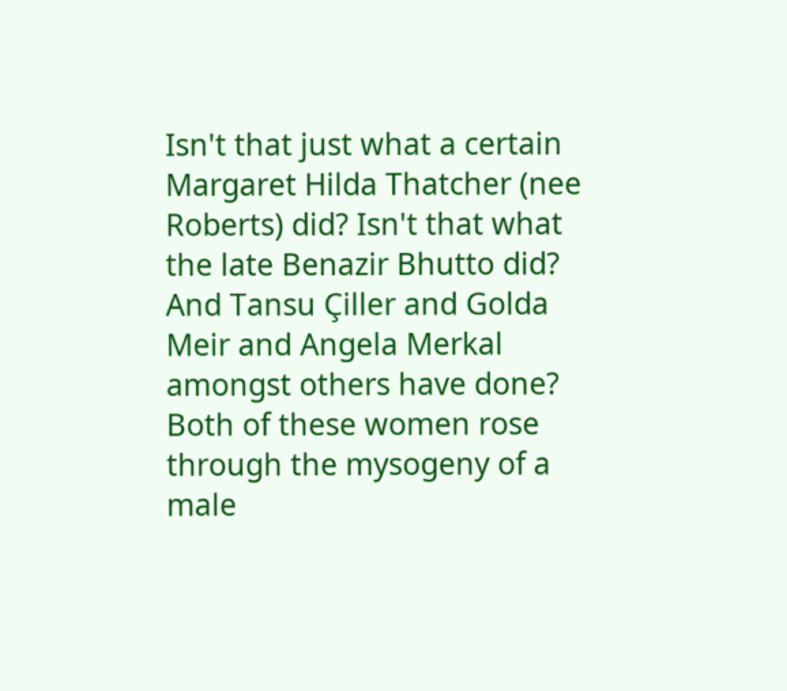Isn't that just what a certain Margaret Hilda Thatcher (nee Roberts) did? Isn't that what the late Benazir Bhutto did? And Tansu Çiller and Golda Meir and Angela Merkal amongst others have done? Both of these women rose through the mysogeny of a male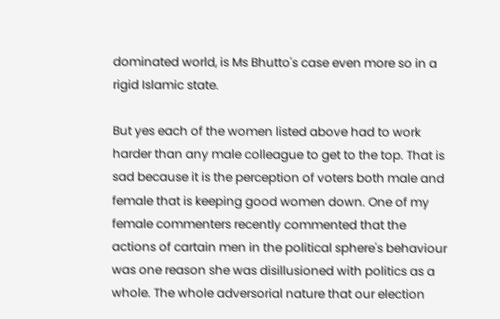dominated world, is Ms Bhutto's case even more so in a rigid Islamic state.

But yes each of the women listed above had to work harder than any male colleague to get to the top. That is sad because it is the perception of voters both male and female that is keeping good women down. One of my female commenters recently commented that the actions of cartain men in the political sphere's behaviour was one reason she was disillusioned with politics as a whole. The whole adversorial nature that our election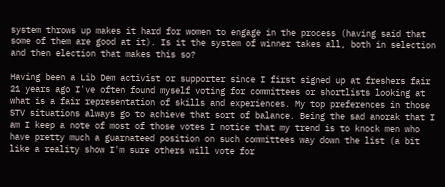system throws up makes it hard for women to engage in the process (having said that some of them are good at it). Is it the system of winner takes all, both in selection and then election that makes this so?

Having been a Lib Dem activist or supporter since I first signed up at freshers fair 21 years ago I've often found myself voting for committees or shortlists looking at what is a fair representation of skills and experiences. My top preferences in those STV situations always go to achieve that sort of balance. Being the sad anorak that I am I keep a note of most of those votes I notice that my trend is to knock men who have pretty much a guarnateed position on such committees way down the list (a bit like a reality show I'm sure others will vote for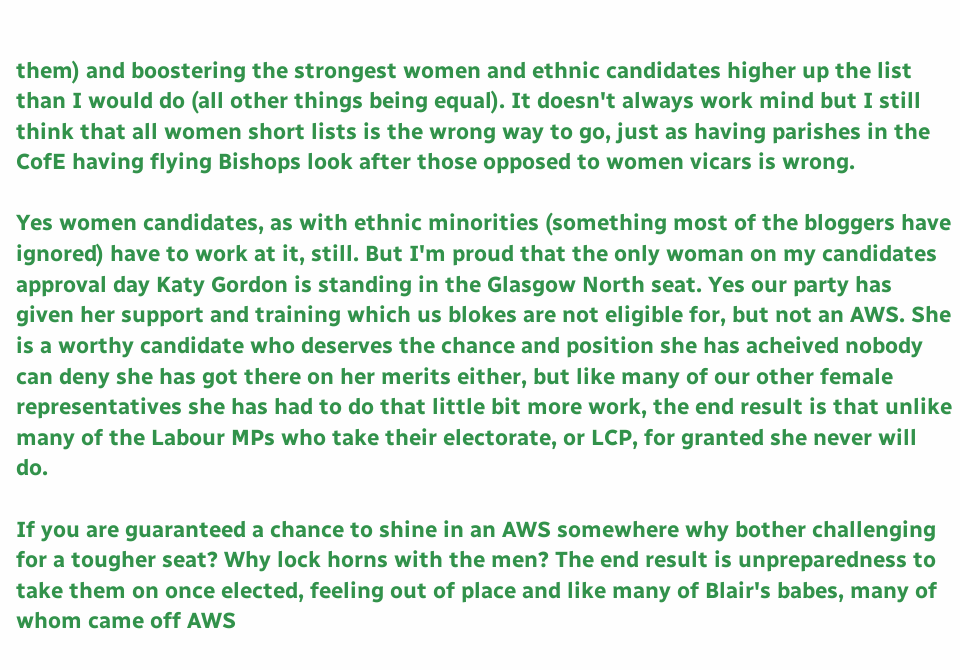them) and boostering the strongest women and ethnic candidates higher up the list than I would do (all other things being equal). It doesn't always work mind but I still think that all women short lists is the wrong way to go, just as having parishes in the CofE having flying Bishops look after those opposed to women vicars is wrong.

Yes women candidates, as with ethnic minorities (something most of the bloggers have ignored) have to work at it, still. But I'm proud that the only woman on my candidates approval day Katy Gordon is standing in the Glasgow North seat. Yes our party has given her support and training which us blokes are not eligible for, but not an AWS. She is a worthy candidate who deserves the chance and position she has acheived nobody can deny she has got there on her merits either, but like many of our other female representatives she has had to do that little bit more work, the end result is that unlike many of the Labour MPs who take their electorate, or LCP, for granted she never will do.

If you are guaranteed a chance to shine in an AWS somewhere why bother challenging for a tougher seat? Why lock horns with the men? The end result is unpreparedness to take them on once elected, feeling out of place and like many of Blair's babes, many of whom came off AWS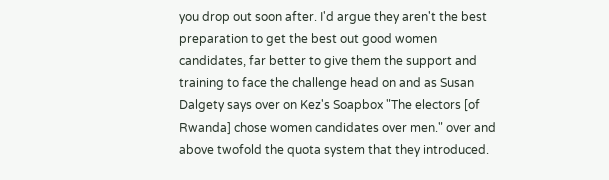you drop out soon after. I'd argue they aren't the best preparation to get the best out good women candidates, far better to give them the support and training to face the challenge head on and as Susan Dalgety says over on Kez's Soapbox "The electors [of Rwanda] chose women candidates over men." over and above twofold the quota system that they introduced.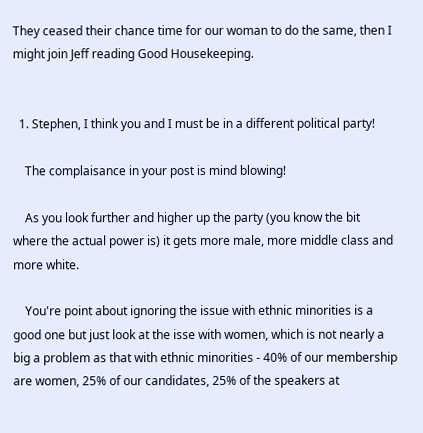They ceased their chance time for our woman to do the same, then I might join Jeff reading Good Housekeeping.


  1. Stephen, I think you and I must be in a different political party!

    The complaisance in your post is mind blowing!

    As you look further and higher up the party (you know the bit where the actual power is) it gets more male, more middle class and more white.

    You're point about ignoring the issue with ethnic minorities is a good one but just look at the isse with women, which is not nearly a big a problem as that with ethnic minorities - 40% of our membership are women, 25% of our candidates, 25% of the speakers at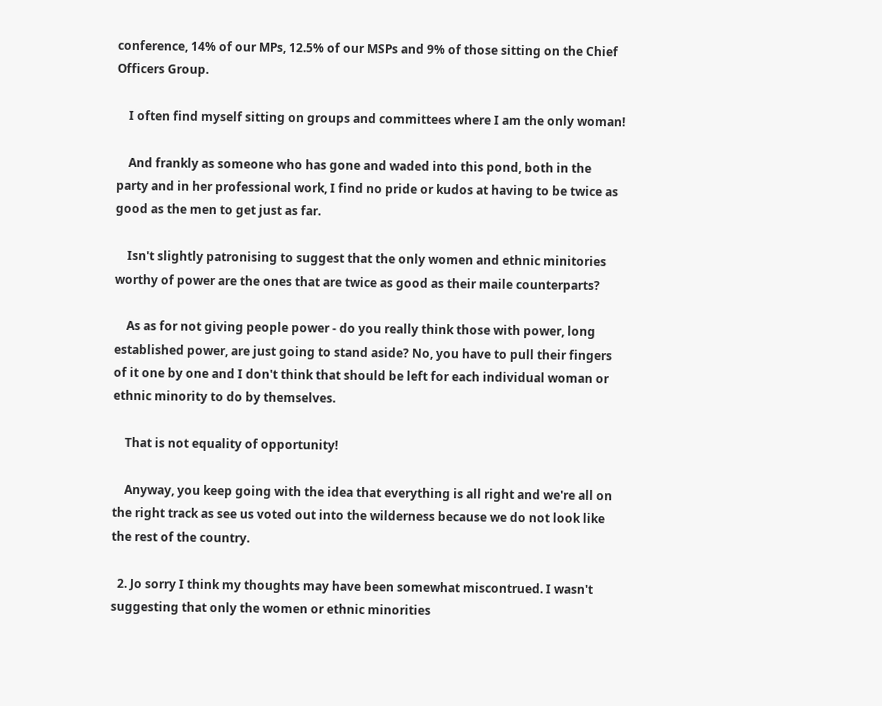conference, 14% of our MPs, 12.5% of our MSPs and 9% of those sitting on the Chief Officers Group.

    I often find myself sitting on groups and committees where I am the only woman!

    And frankly as someone who has gone and waded into this pond, both in the party and in her professional work, I find no pride or kudos at having to be twice as good as the men to get just as far.

    Isn't slightly patronising to suggest that the only women and ethnic minitories worthy of power are the ones that are twice as good as their maile counterparts?

    As as for not giving people power - do you really think those with power, long established power, are just going to stand aside? No, you have to pull their fingers of it one by one and I don't think that should be left for each individual woman or ethnic minority to do by themselves.

    That is not equality of opportunity!

    Anyway, you keep going with the idea that everything is all right and we're all on the right track as see us voted out into the wilderness because we do not look like the rest of the country.

  2. Jo sorry I think my thoughts may have been somewhat miscontrued. I wasn't suggesting that only the women or ethnic minorities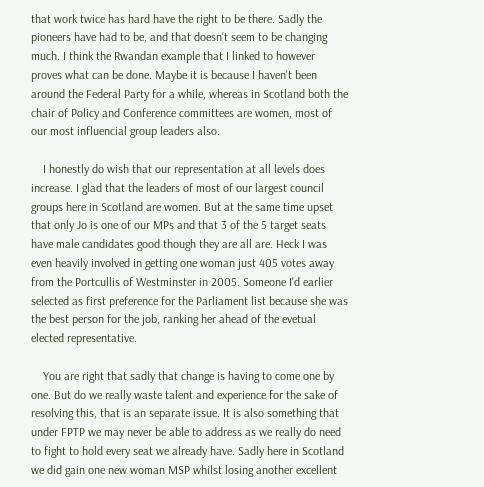that work twice has hard have the right to be there. Sadly the pioneers have had to be, and that doesn't seem to be changing much. I think the Rwandan example that I linked to however proves what can be done. Maybe it is because I haven't been around the Federal Party for a while, whereas in Scotland both the chair of Policy and Conference committees are women, most of our most influencial group leaders also.

    I honestly do wish that our representation at all levels does increase. I glad that the leaders of most of our largest council groups here in Scotland are women. But at the same time upset that only Jo is one of our MPs and that 3 of the 5 target seats have male candidates good though they are all are. Heck I was even heavily involved in getting one woman just 405 votes away from the Portcullis of Westminster in 2005. Someone I'd earlier selected as first preference for the Parliament list because she was the best person for the job, ranking her ahead of the evetual elected representative.

    You are right that sadly that change is having to come one by one. But do we really waste talent and experience for the sake of resolving this, that is an separate issue. It is also something that under FPTP we may never be able to address as we really do need to fight to hold every seat we already have. Sadly here in Scotland we did gain one new woman MSP whilst losing another excellent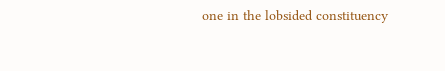one in the lobsided constituency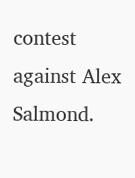contest against Alex Salmond.